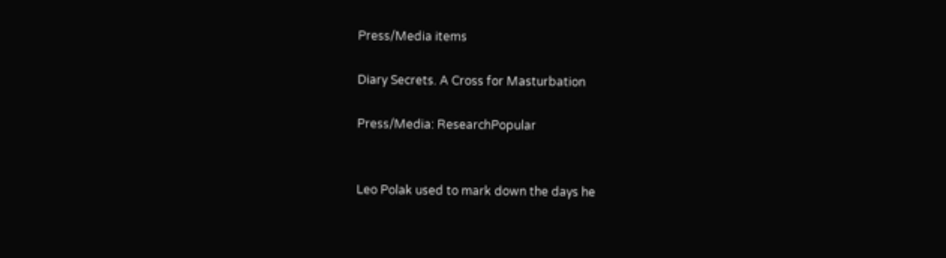Press/Media items

Diary Secrets. A Cross for Masturbation

Press/Media: ResearchPopular


Leo Polak used to mark down the days he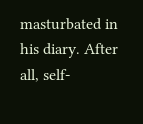masturbated in his diary. After all, self-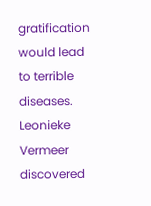gratification would lead to terrible diseases. Leonieke Vermeer discovered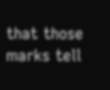that those marks tell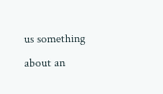us something about an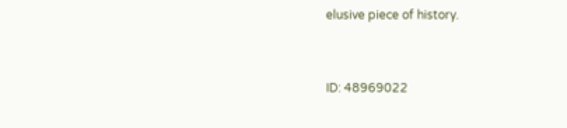elusive piece of history.


ID: 48969022